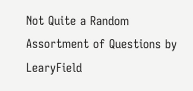Not Quite a Random Assortment of Questions by LearyField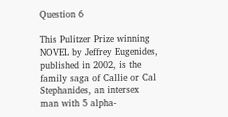Question 6

This Pulitzer Prize winning NOVEL by Jeffrey Eugenides, published in 2002, is the family saga of Callie or Cal Stephanides, an intersex man with 5 alpha-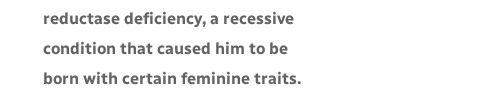reductase deficiency, a recessive condition that caused him to be born with certain feminine traits.